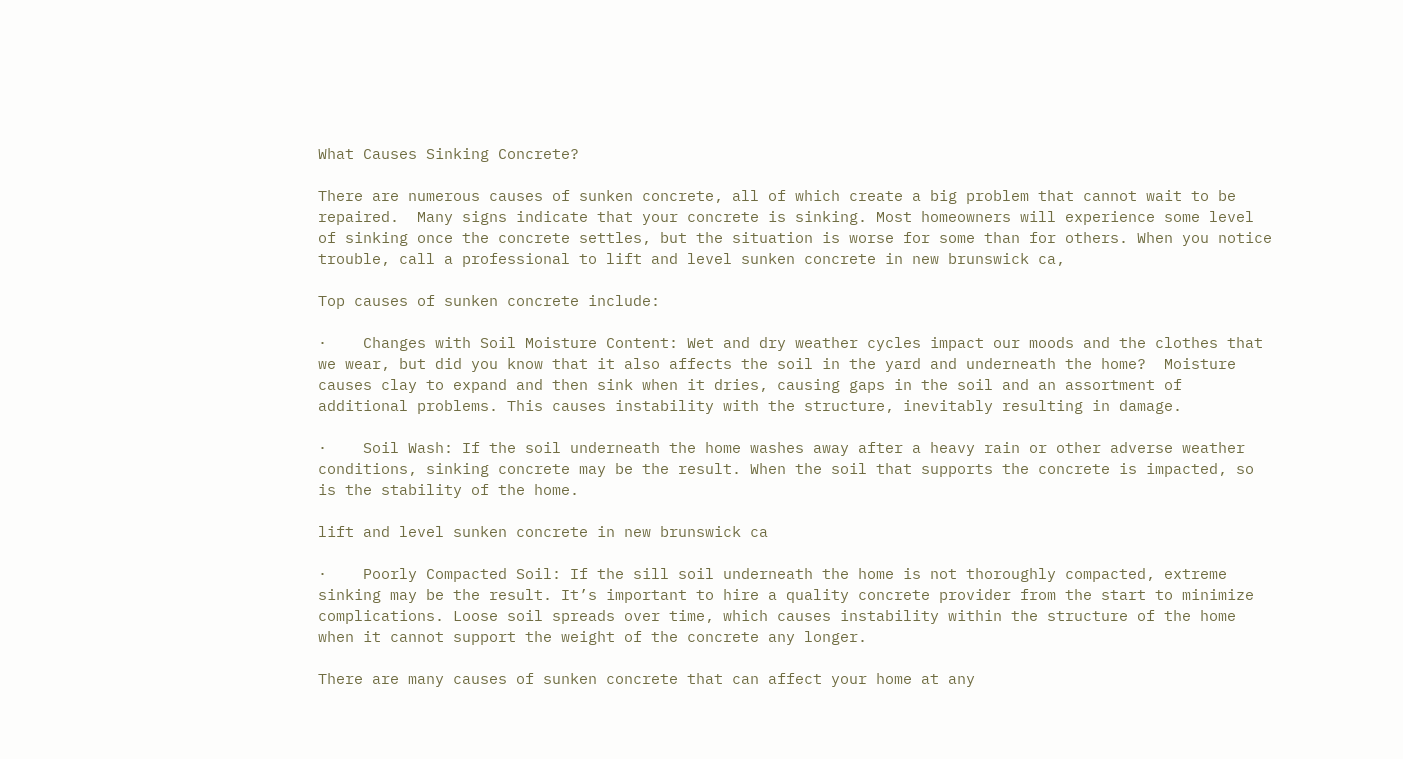What Causes Sinking Concrete?

There are numerous causes of sunken concrete, all of which create a big problem that cannot wait to be repaired.  Many signs indicate that your concrete is sinking. Most homeowners will experience some level of sinking once the concrete settles, but the situation is worse for some than for others. When you notice trouble, call a professional to lift and level sunken concrete in new brunswick ca,

Top causes of sunken concrete include:

·    Changes with Soil Moisture Content: Wet and dry weather cycles impact our moods and the clothes that we wear, but did you know that it also affects the soil in the yard and underneath the home?  Moisture causes clay to expand and then sink when it dries, causing gaps in the soil and an assortment of additional problems. This causes instability with the structure, inevitably resulting in damage.

·    Soil Wash: If the soil underneath the home washes away after a heavy rain or other adverse weather conditions, sinking concrete may be the result. When the soil that supports the concrete is impacted, so is the stability of the home.

lift and level sunken concrete in new brunswick ca

·    Poorly Compacted Soil: If the sill soil underneath the home is not thoroughly compacted, extreme sinking may be the result. It’s important to hire a quality concrete provider from the start to minimize complications. Loose soil spreads over time, which causes instability within the structure of the home when it cannot support the weight of the concrete any longer.

There are many causes of sunken concrete that can affect your home at any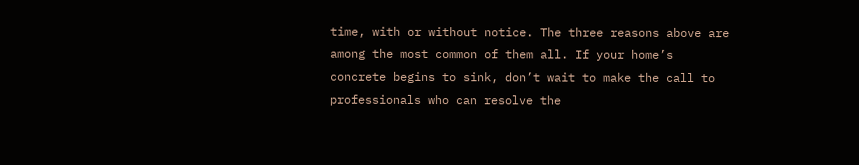time, with or without notice. The three reasons above are among the most common of them all. If your home’s concrete begins to sink, don’t wait to make the call to professionals who can resolve the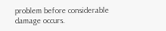problem before considerable damage occurs.